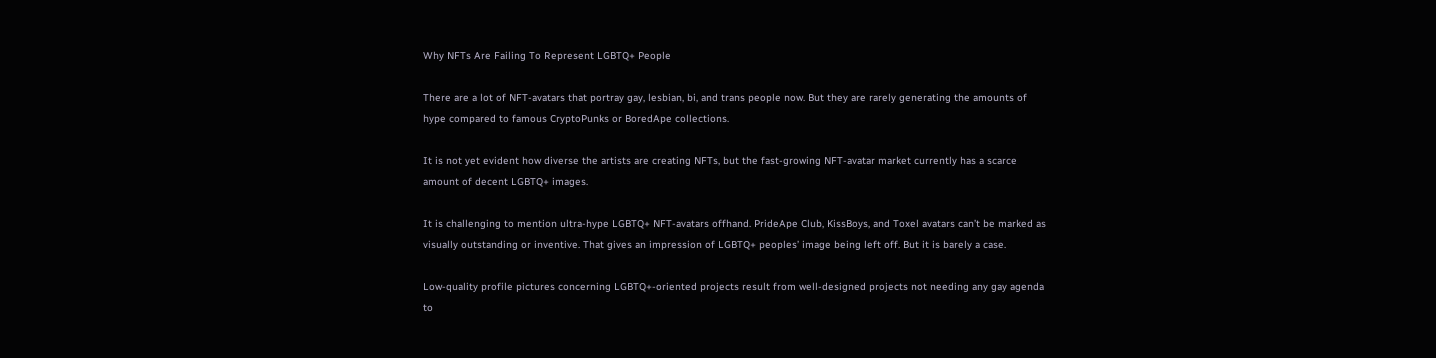Why NFTs Are Failing To Represent LGBTQ+ People

There are a lot of NFT-avatars that portray gay, lesbian, bi, and trans people now. But they are rarely generating the amounts of hype compared to famous CryptoPunks or BoredApe collections.

It is not yet evident how diverse the artists are creating NFTs, but the fast-growing NFT-avatar market currently has a scarce amount of decent LGBTQ+ images.

It is challenging to mention ultra-hype LGBTQ+ NFT-avatars offhand. PrideApe Club, KissBoys, and Toxel avatars can’t be marked as visually outstanding or inventive. That gives an impression of LGBTQ+ peoples’ image being left off. But it is barely a case.

Low-quality profile pictures concerning LGBTQ+-oriented projects result from well-designed projects not needing any gay agenda to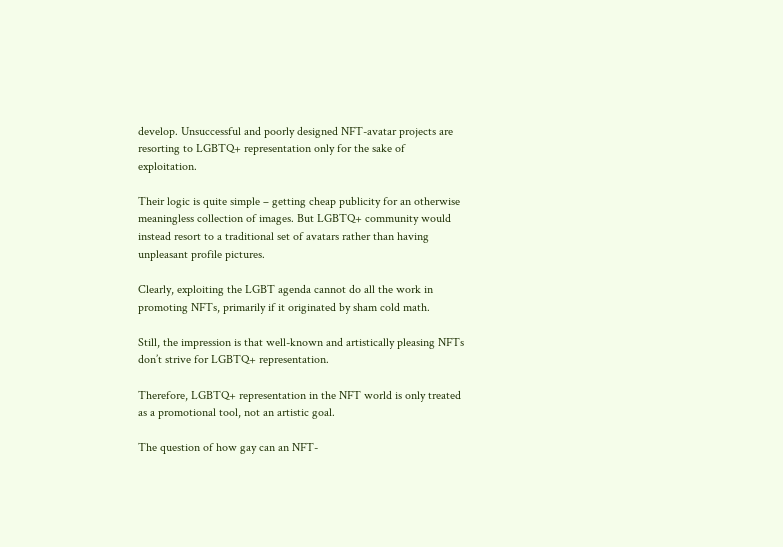develop. Unsuccessful and poorly designed NFT-avatar projects are resorting to LGBTQ+ representation only for the sake of exploitation.

Their logic is quite simple – getting cheap publicity for an otherwise meaningless collection of images. But LGBTQ+ community would instead resort to a traditional set of avatars rather than having unpleasant profile pictures.

Clearly, exploiting the LGBT agenda cannot do all the work in promoting NFTs, primarily if it originated by sham cold math.

Still, the impression is that well-known and artistically pleasing NFTs don’t strive for LGBTQ+ representation.

Therefore, LGBTQ+ representation in the NFT world is only treated as a promotional tool, not an artistic goal.

The question of how gay can an NFT-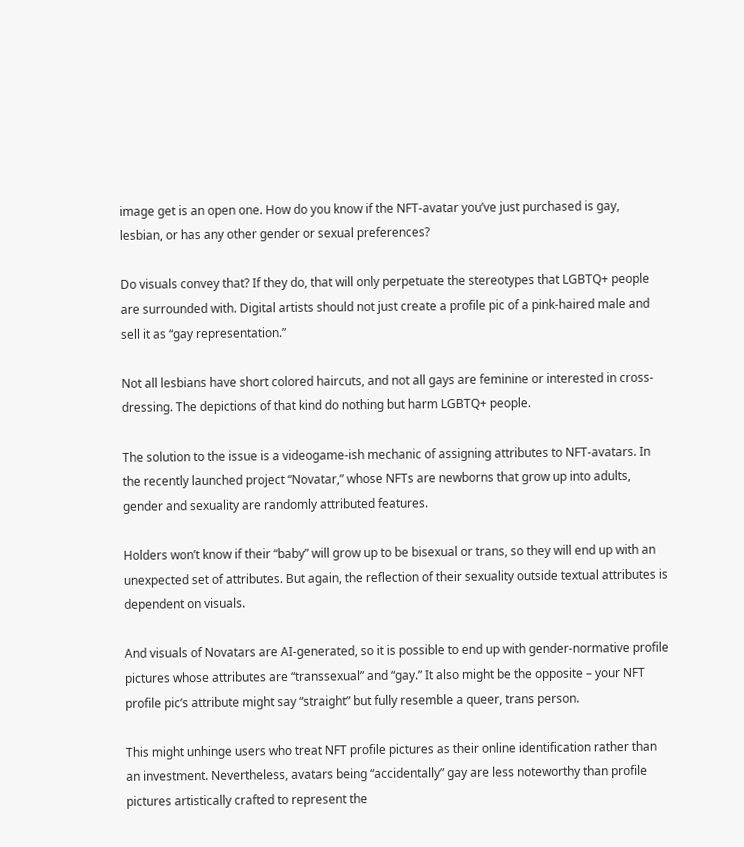image get is an open one. How do you know if the NFT-avatar you’ve just purchased is gay, lesbian, or has any other gender or sexual preferences?

Do visuals convey that? If they do, that will only perpetuate the stereotypes that LGBTQ+ people are surrounded with. Digital artists should not just create a profile pic of a pink-haired male and sell it as “gay representation.”

Not all lesbians have short colored haircuts, and not all gays are feminine or interested in cross-dressing. The depictions of that kind do nothing but harm LGBTQ+ people.

The solution to the issue is a videogame-ish mechanic of assigning attributes to NFT-avatars. In the recently launched project “Novatar,” whose NFTs are newborns that grow up into adults, gender and sexuality are randomly attributed features.

Holders won’t know if their “baby” will grow up to be bisexual or trans, so they will end up with an unexpected set of attributes. But again, the reflection of their sexuality outside textual attributes is dependent on visuals.

And visuals of Novatars are AI-generated, so it is possible to end up with gender-normative profile pictures whose attributes are “transsexual” and “gay.” It also might be the opposite – your NFT profile pic’s attribute might say “straight” but fully resemble a queer, trans person.

This might unhinge users who treat NFT profile pictures as their online identification rather than an investment. Nevertheless, avatars being “accidentally” gay are less noteworthy than profile pictures artistically crafted to represent the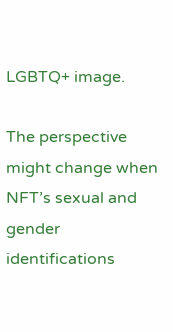LGBTQ+ image.

The perspective might change when NFT’s sexual and gender identifications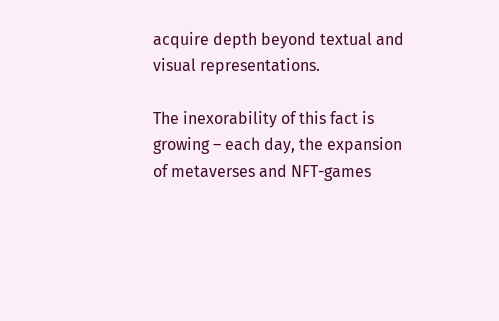acquire depth beyond textual and visual representations.

The inexorability of this fact is growing – each day, the expansion of metaverses and NFT-games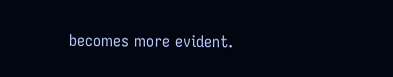becomes more evident.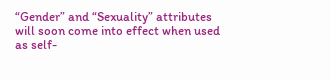“Gender” and “Sexuality” attributes will soon come into effect when used as self-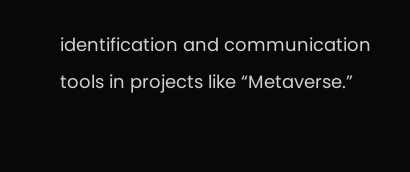identification and communication tools in projects like “Metaverse.”